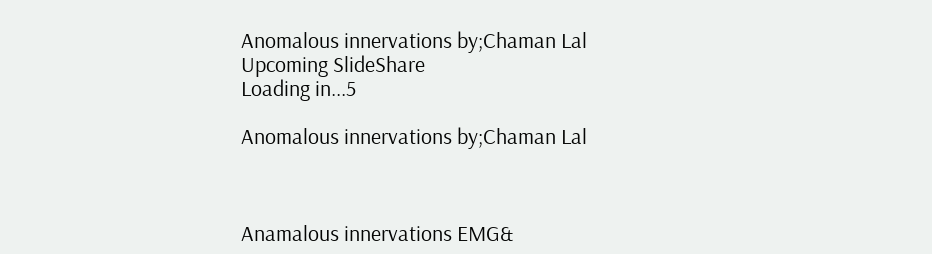Anomalous innervations by;Chaman Lal
Upcoming SlideShare
Loading in...5

Anomalous innervations by;Chaman Lal



Anamalous innervations EMG&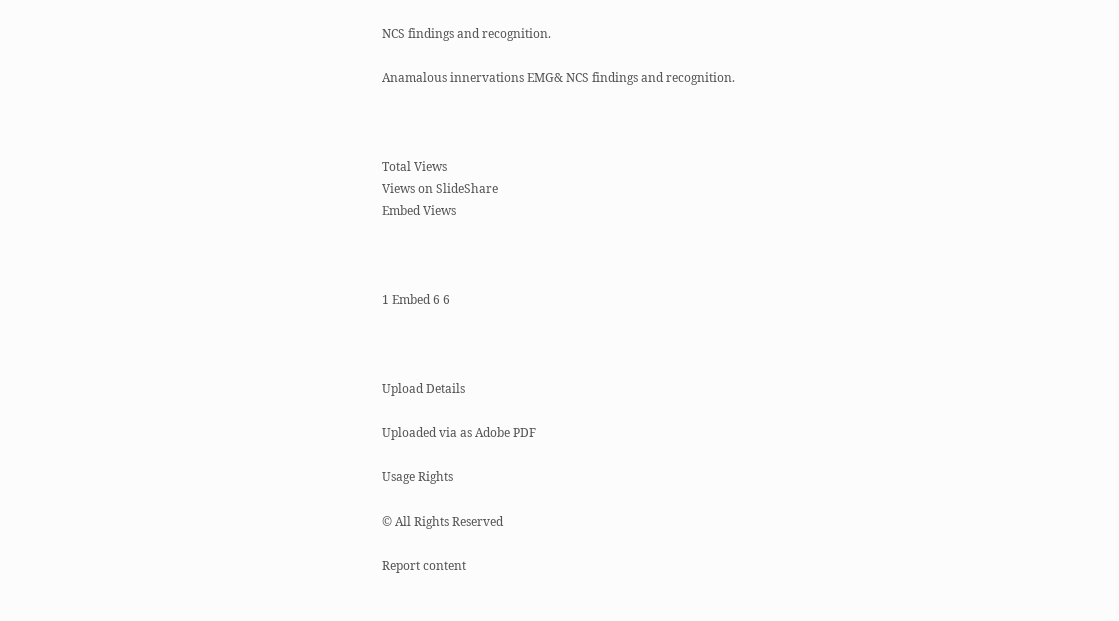NCS findings and recognition.

Anamalous innervations EMG& NCS findings and recognition.



Total Views
Views on SlideShare
Embed Views



1 Embed 6 6



Upload Details

Uploaded via as Adobe PDF

Usage Rights

© All Rights Reserved

Report content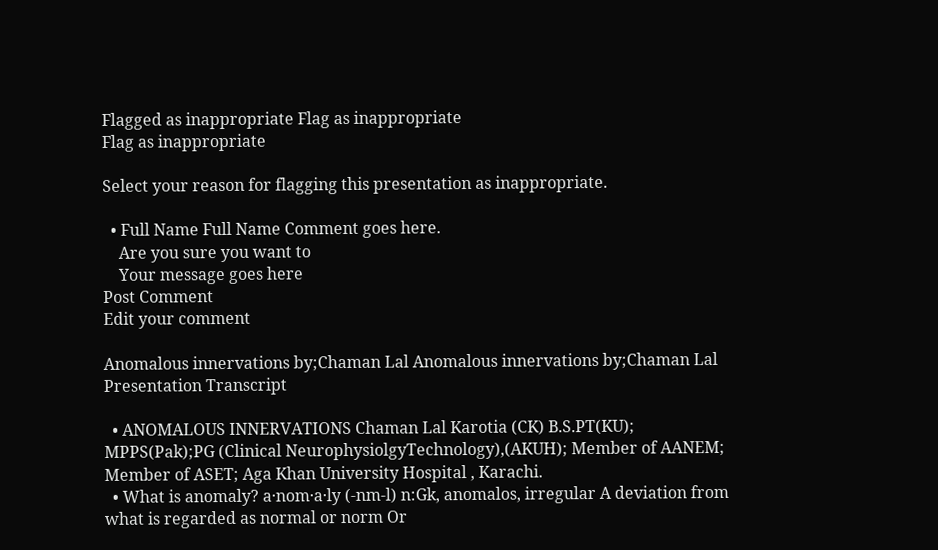Flagged as inappropriate Flag as inappropriate
Flag as inappropriate

Select your reason for flagging this presentation as inappropriate.

  • Full Name Full Name Comment goes here.
    Are you sure you want to
    Your message goes here
Post Comment
Edit your comment

Anomalous innervations by;Chaman Lal Anomalous innervations by;Chaman Lal Presentation Transcript

  • ANOMALOUS INNERVATIONS Chaman Lal Karotia (CK) B.S.PT(KU); MPPS(Pak);PG (Clinical NeurophysiolgyTechnology),(AKUH); Member of AANEM; Member of ASET; Aga Khan University Hospital , Karachi.
  • What is anomaly? a·nom·a·ly (-nm-l) n:Gk, anomalos, irregular A deviation from what is regarded as normal or norm Or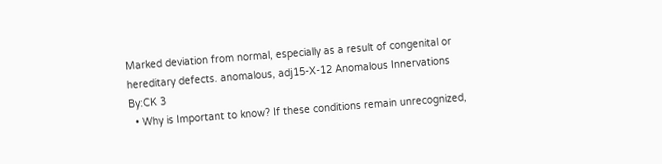Marked deviation from normal, especially as a result of congenital or hereditary defects. anomalous, adj15-X-12 Anomalous Innervations By:CK 3
  • Why is Important to know? If these conditions remain unrecognized,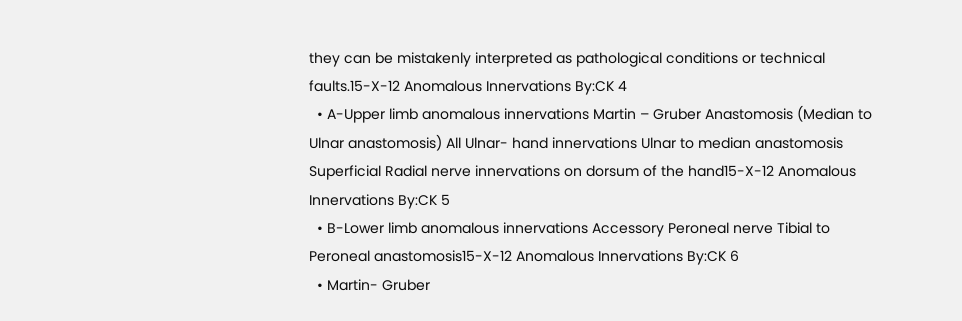they can be mistakenly interpreted as pathological conditions or technical faults.15-X-12 Anomalous Innervations By:CK 4
  • A-Upper limb anomalous innervations Martin – Gruber Anastomosis (Median to Ulnar anastomosis) All Ulnar- hand innervations Ulnar to median anastomosis Superficial Radial nerve innervations on dorsum of the hand15-X-12 Anomalous Innervations By:CK 5
  • B-Lower limb anomalous innervations Accessory Peroneal nerve Tibial to Peroneal anastomosis15-X-12 Anomalous Innervations By:CK 6
  • Martin- Gruber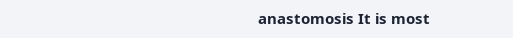anastomosis It is most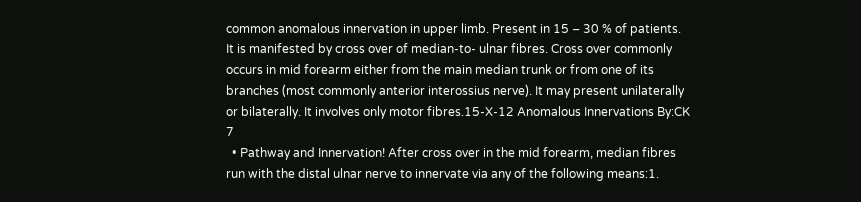common anomalous innervation in upper limb. Present in 15 – 30 % of patients. It is manifested by cross over of median-to- ulnar fibres. Cross over commonly occurs in mid forearm either from the main median trunk or from one of its branches (most commonly anterior interossius nerve). It may present unilaterally or bilaterally. It involves only motor fibres.15-X-12 Anomalous Innervations By:CK 7
  • Pathway and Innervation! After cross over in the mid forearm, median fibres run with the distal ulnar nerve to innervate via any of the following means:1.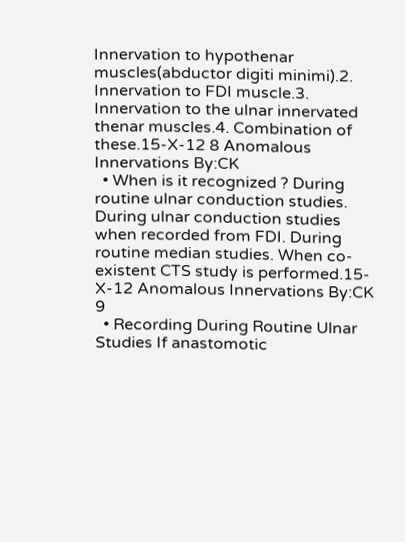Innervation to hypothenar muscles(abductor digiti minimi).2. Innervation to FDI muscle.3. Innervation to the ulnar innervated thenar muscles.4. Combination of these.15-X-12 8 Anomalous Innervations By:CK
  • When is it recognized ? During routine ulnar conduction studies. During ulnar conduction studies when recorded from FDI. During routine median studies. When co- existent CTS study is performed.15-X-12 Anomalous Innervations By:CK 9
  • Recording During Routine Ulnar Studies If anastomotic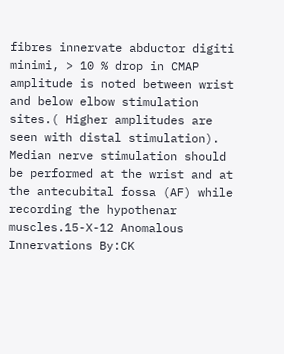fibres innervate abductor digiti minimi, > 10 % drop in CMAP amplitude is noted between wrist and below elbow stimulation sites.( Higher amplitudes are seen with distal stimulation). Median nerve stimulation should be performed at the wrist and at the antecubital fossa (AF) while recording the hypothenar muscles.15-X-12 Anomalous Innervations By:CK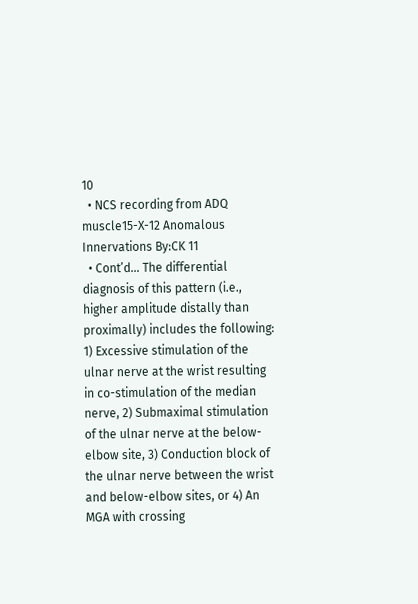10
  • NCS recording from ADQ muscle15-X-12 Anomalous Innervations By:CK 11
  • Cont’d… The differential diagnosis of this pattern (i.e., higher amplitude distally than proximally) includes the following: 1) Excessive stimulation of the ulnar nerve at the wrist resulting in co-stimulation of the median nerve, 2) Submaximal stimulation of the ulnar nerve at the below-elbow site, 3) Conduction block of the ulnar nerve between the wrist and below-elbow sites, or 4) An MGA with crossing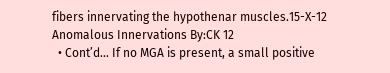fibers innervating the hypothenar muscles.15-X-12 Anomalous Innervations By:CK 12
  • Cont’d… If no MGA is present, a small positive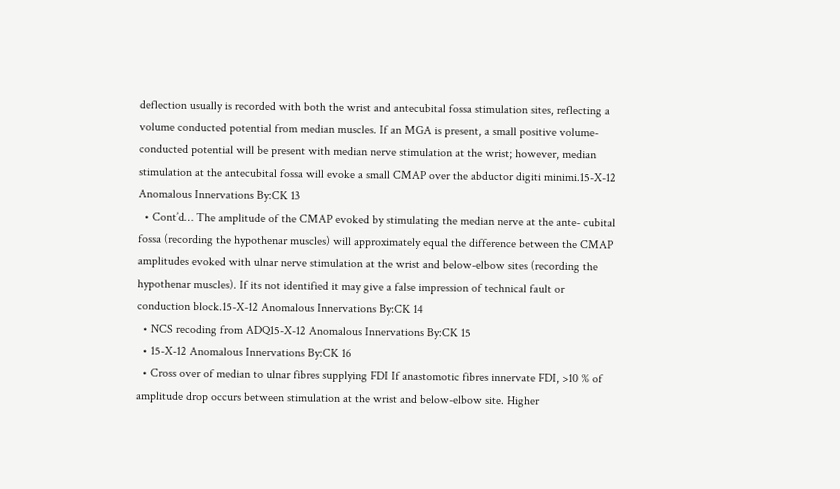deflection usually is recorded with both the wrist and antecubital fossa stimulation sites, reflecting a volume conducted potential from median muscles. If an MGA is present, a small positive volume-conducted potential will be present with median nerve stimulation at the wrist; however, median stimulation at the antecubital fossa will evoke a small CMAP over the abductor digiti minimi.15-X-12 Anomalous Innervations By:CK 13
  • Cont’d… The amplitude of the CMAP evoked by stimulating the median nerve at the ante- cubital fossa (recording the hypothenar muscles) will approximately equal the difference between the CMAP amplitudes evoked with ulnar nerve stimulation at the wrist and below-elbow sites (recording the hypothenar muscles). If its not identified it may give a false impression of technical fault or conduction block.15-X-12 Anomalous Innervations By:CK 14
  • NCS recoding from ADQ15-X-12 Anomalous Innervations By:CK 15
  • 15-X-12 Anomalous Innervations By:CK 16
  • Cross over of median to ulnar fibres supplying FDI If anastomotic fibres innervate FDI, >10 % of amplitude drop occurs between stimulation at the wrist and below-elbow site. Higher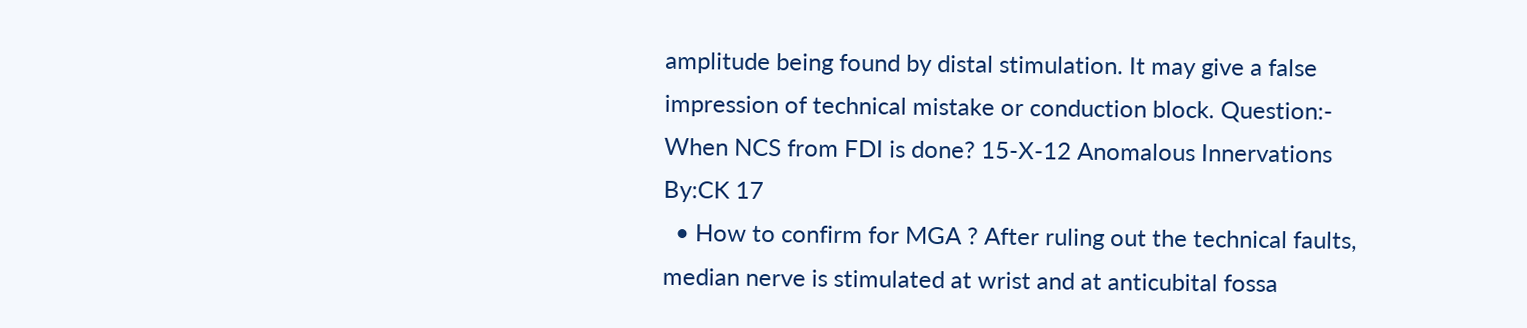amplitude being found by distal stimulation. It may give a false impression of technical mistake or conduction block. Question:- When NCS from FDI is done? 15-X-12 Anomalous Innervations By:CK 17
  • How to confirm for MGA ? After ruling out the technical faults, median nerve is stimulated at wrist and at anticubital fossa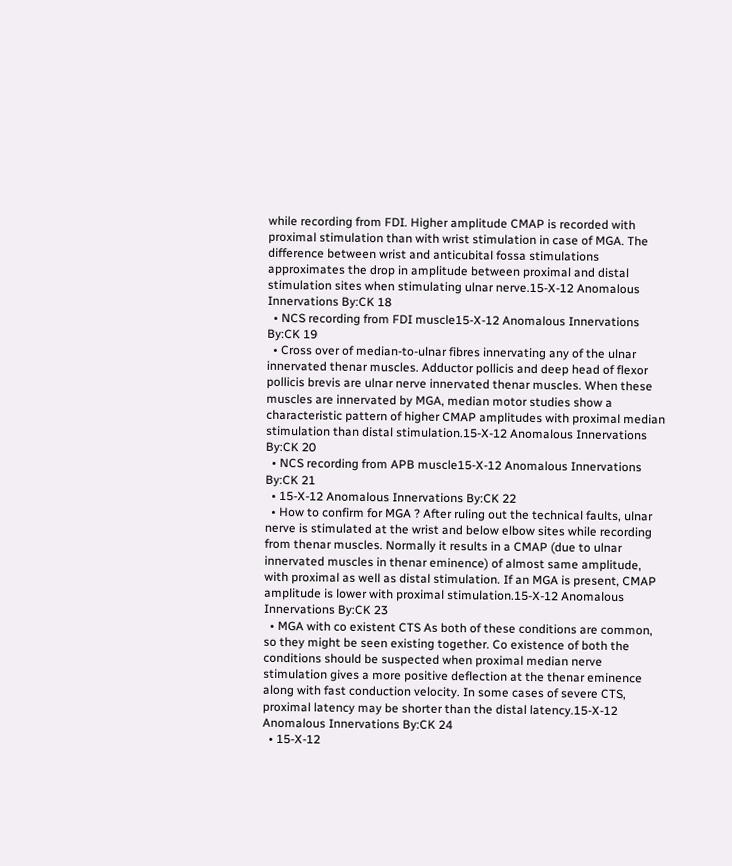while recording from FDI. Higher amplitude CMAP is recorded with proximal stimulation than with wrist stimulation in case of MGA. The difference between wrist and anticubital fossa stimulations approximates the drop in amplitude between proximal and distal stimulation sites when stimulating ulnar nerve.15-X-12 Anomalous Innervations By:CK 18
  • NCS recording from FDI muscle15-X-12 Anomalous Innervations By:CK 19
  • Cross over of median-to-ulnar fibres innervating any of the ulnar innervated thenar muscles. Adductor pollicis and deep head of flexor pollicis brevis are ulnar nerve innervated thenar muscles. When these muscles are innervated by MGA, median motor studies show a characteristic pattern of higher CMAP amplitudes with proximal median stimulation than distal stimulation.15-X-12 Anomalous Innervations By:CK 20
  • NCS recording from APB muscle15-X-12 Anomalous Innervations By:CK 21
  • 15-X-12 Anomalous Innervations By:CK 22
  • How to confirm for MGA ? After ruling out the technical faults, ulnar nerve is stimulated at the wrist and below elbow sites while recording from thenar muscles. Normally it results in a CMAP (due to ulnar innervated muscles in thenar eminence) of almost same amplitude, with proximal as well as distal stimulation. If an MGA is present, CMAP amplitude is lower with proximal stimulation.15-X-12 Anomalous Innervations By:CK 23
  • MGA with co existent CTS As both of these conditions are common, so they might be seen existing together. Co existence of both the conditions should be suspected when proximal median nerve stimulation gives a more positive deflection at the thenar eminence along with fast conduction velocity. In some cases of severe CTS, proximal latency may be shorter than the distal latency.15-X-12 Anomalous Innervations By:CK 24
  • 15-X-12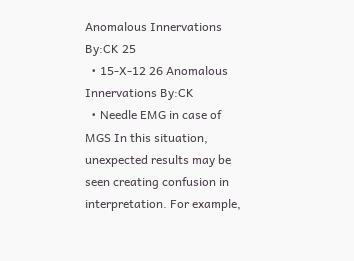Anomalous Innervations By:CK 25
  • 15-X-12 26 Anomalous Innervations By:CK
  • Needle EMG in case of MGS In this situation, unexpected results may be seen creating confusion in interpretation. For example,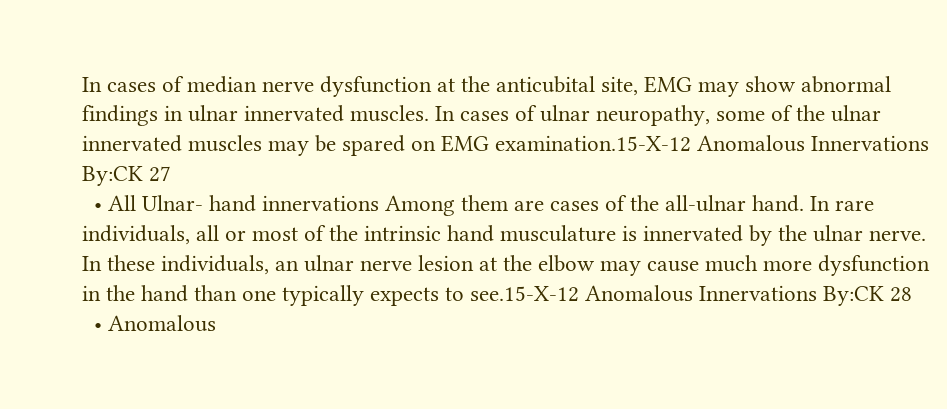In cases of median nerve dysfunction at the anticubital site, EMG may show abnormal findings in ulnar innervated muscles. In cases of ulnar neuropathy, some of the ulnar innervated muscles may be spared on EMG examination.15-X-12 Anomalous Innervations By:CK 27
  • All Ulnar- hand innervations Among them are cases of the all-ulnar hand. In rare individuals, all or most of the intrinsic hand musculature is innervated by the ulnar nerve. In these individuals, an ulnar nerve lesion at the elbow may cause much more dysfunction in the hand than one typically expects to see.15-X-12 Anomalous Innervations By:CK 28
  • Anomalous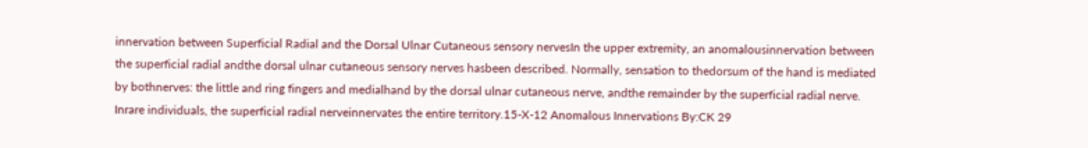innervation between Superficial Radial and the Dorsal Ulnar Cutaneous sensory nervesIn the upper extremity, an anomalousinnervation between the superficial radial andthe dorsal ulnar cutaneous sensory nerves hasbeen described. Normally, sensation to thedorsum of the hand is mediated by bothnerves: the little and ring fingers and medialhand by the dorsal ulnar cutaneous nerve, andthe remainder by the superficial radial nerve. Inrare individuals, the superficial radial nerveinnervates the entire territory.15-X-12 Anomalous Innervations By:CK 29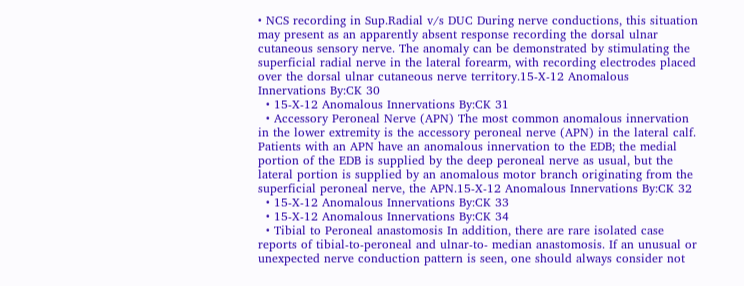• NCS recording in Sup.Radial v/s DUC During nerve conductions, this situation may present as an apparently absent response recording the dorsal ulnar cutaneous sensory nerve. The anomaly can be demonstrated by stimulating the superficial radial nerve in the lateral forearm, with recording electrodes placed over the dorsal ulnar cutaneous nerve territory.15-X-12 Anomalous Innervations By:CK 30
  • 15-X-12 Anomalous Innervations By:CK 31
  • Accessory Peroneal Nerve (APN) The most common anomalous innervation in the lower extremity is the accessory peroneal nerve (APN) in the lateral calf. Patients with an APN have an anomalous innervation to the EDB; the medial portion of the EDB is supplied by the deep peroneal nerve as usual, but the lateral portion is supplied by an anomalous motor branch originating from the superficial peroneal nerve, the APN.15-X-12 Anomalous Innervations By:CK 32
  • 15-X-12 Anomalous Innervations By:CK 33
  • 15-X-12 Anomalous Innervations By:CK 34
  • Tibial to Peroneal anastomosis In addition, there are rare isolated case reports of tibial-to-peroneal and ulnar-to- median anastomosis. If an unusual or unexpected nerve conduction pattern is seen, one should always consider not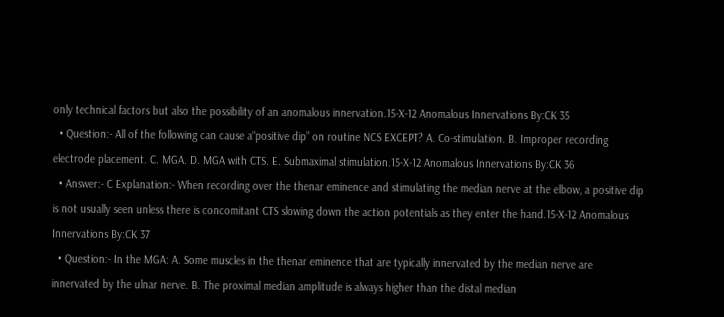only technical factors but also the possibility of an anomalous innervation.15-X-12 Anomalous Innervations By:CK 35
  • Question:- All of the following can cause a“positive dip” on routine NCS EXCEPT? A. Co-stimulation. B. Improper recording electrode placement. C. MGA. D. MGA with CTS. E. Submaximal stimulation.15-X-12 Anomalous Innervations By:CK 36
  • Answer:- C Explanation:- When recording over the thenar eminence and stimulating the median nerve at the elbow, a positive dip is not usually seen unless there is concomitant CTS slowing down the action potentials as they enter the hand.15-X-12 Anomalous Innervations By:CK 37
  • Question:- In the MGA: A. Some muscles in the thenar eminence that are typically innervated by the median nerve are innervated by the ulnar nerve. B. The proximal median amplitude is always higher than the distal median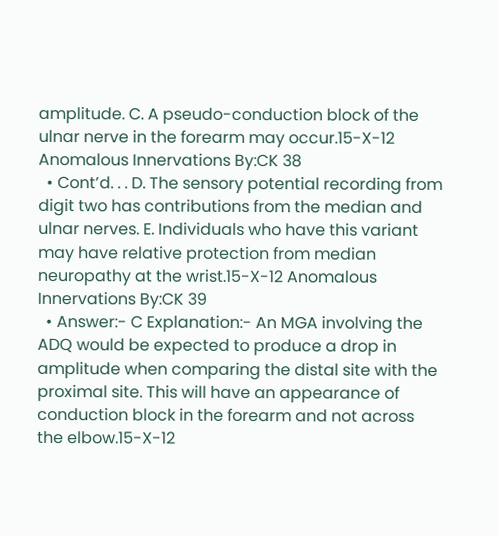amplitude. C. A pseudo-conduction block of the ulnar nerve in the forearm may occur.15-X-12 Anomalous Innervations By:CK 38
  • Cont’d. . . D. The sensory potential recording from digit two has contributions from the median and ulnar nerves. E. Individuals who have this variant may have relative protection from median neuropathy at the wrist.15-X-12 Anomalous Innervations By:CK 39
  • Answer:- C Explanation:- An MGA involving the ADQ would be expected to produce a drop in amplitude when comparing the distal site with the proximal site. This will have an appearance of conduction block in the forearm and not across the elbow.15-X-12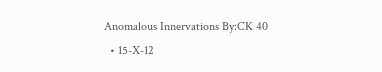Anomalous Innervations By:CK 40
  • 15-X-12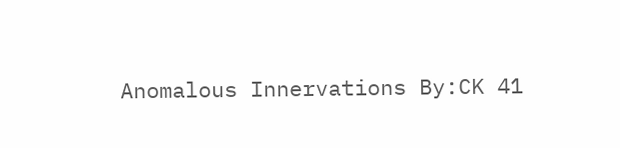Anomalous Innervations By:CK 41